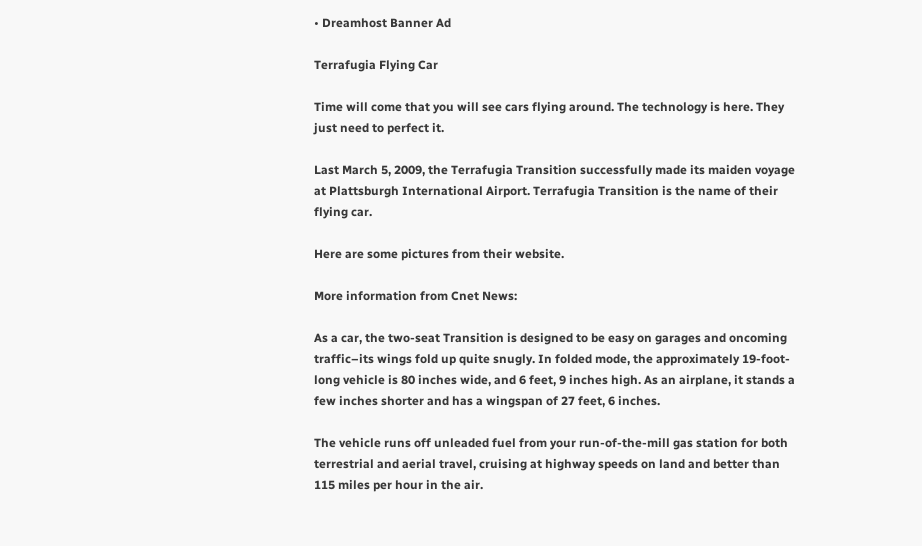• Dreamhost Banner Ad

Terrafugia Flying Car

Time will come that you will see cars flying around. The technology is here. They just need to perfect it.

Last March 5, 2009, the Terrafugia Transition successfully made its maiden voyage at Plattsburgh International Airport. Terrafugia Transition is the name of their flying car.

Here are some pictures from their website.

More information from Cnet News:

As a car, the two-seat Transition is designed to be easy on garages and oncoming traffic–its wings fold up quite snugly. In folded mode, the approximately 19-foot-long vehicle is 80 inches wide, and 6 feet, 9 inches high. As an airplane, it stands a few inches shorter and has a wingspan of 27 feet, 6 inches.

The vehicle runs off unleaded fuel from your run-of-the-mill gas station for both terrestrial and aerial travel, cruising at highway speeds on land and better than 115 miles per hour in the air.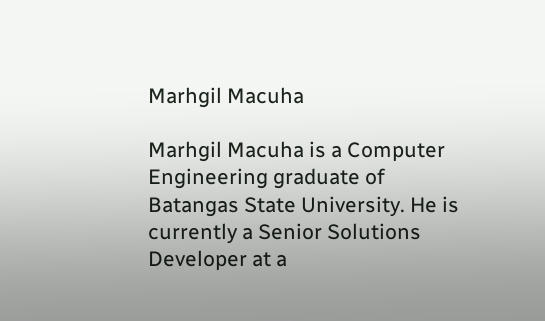Marhgil Macuha

Marhgil Macuha is a Computer Engineering graduate of Batangas State University. He is currently a Senior Solutions Developer at a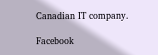Canadian IT company.

Facebook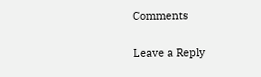Comments

Leave a Reply